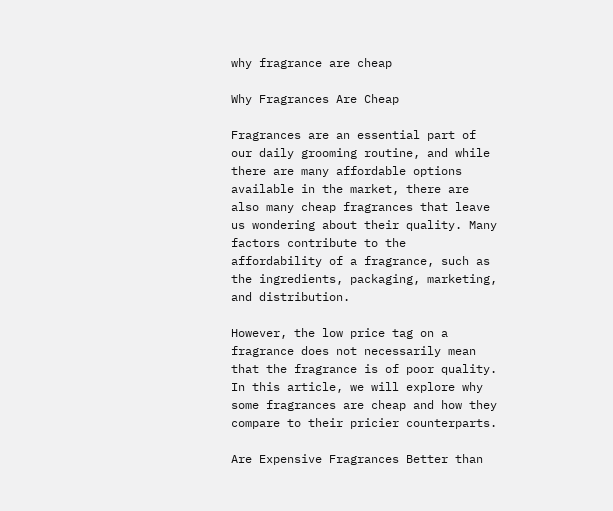why fragrance are cheap

Why Fragrances Are Cheap

Fragrances are an essential part of our daily grooming routine, and while there are many affordable options available in the market, there are also many cheap fragrances that leave us wondering about their quality. Many factors contribute to the affordability of a fragrance, such as the ingredients, packaging, marketing, and distribution.

However, the low price tag on a fragrance does not necessarily mean that the fragrance is of poor quality. In this article, we will explore why some fragrances are cheap and how they compare to their pricier counterparts.

Are Expensive Fragrances Better than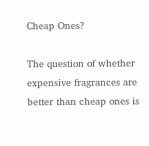Cheap Ones?

The question of whether expensive fragrances are better than cheap ones is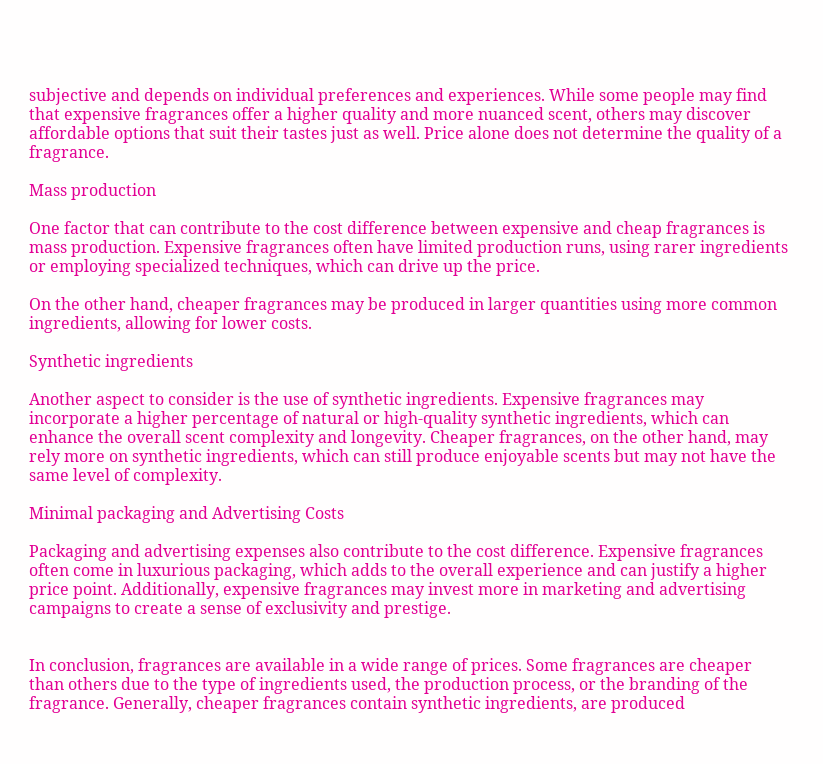subjective and depends on individual preferences and experiences. While some people may find that expensive fragrances offer a higher quality and more nuanced scent, others may discover affordable options that suit their tastes just as well. Price alone does not determine the quality of a fragrance.

Mass production

One factor that can contribute to the cost difference between expensive and cheap fragrances is mass production. Expensive fragrances often have limited production runs, using rarer ingredients or employing specialized techniques, which can drive up the price.

On the other hand, cheaper fragrances may be produced in larger quantities using more common ingredients, allowing for lower costs.

Synthetic ingredients

Another aspect to consider is the use of synthetic ingredients. Expensive fragrances may incorporate a higher percentage of natural or high-quality synthetic ingredients, which can enhance the overall scent complexity and longevity. Cheaper fragrances, on the other hand, may rely more on synthetic ingredients, which can still produce enjoyable scents but may not have the same level of complexity.

Minimal packaging and Advertising Costs

Packaging and advertising expenses also contribute to the cost difference. Expensive fragrances often come in luxurious packaging, which adds to the overall experience and can justify a higher price point. Additionally, expensive fragrances may invest more in marketing and advertising campaigns to create a sense of exclusivity and prestige.


In conclusion, fragrances are available in a wide range of prices. Some fragrances are cheaper than others due to the type of ingredients used, the production process, or the branding of the fragrance. Generally, cheaper fragrances contain synthetic ingredients, are produced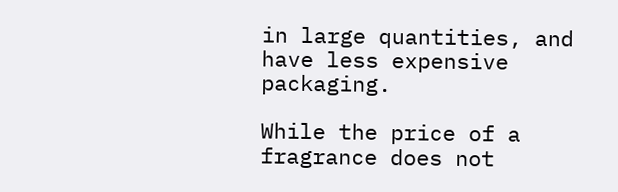in large quantities, and have less expensive packaging.

While the price of a fragrance does not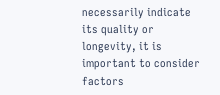necessarily indicate its quality or longevity, it is important to consider factors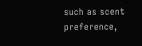such as scent preference,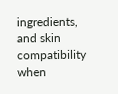ingredients, and skin compatibility when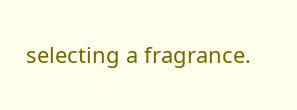selecting a fragrance.